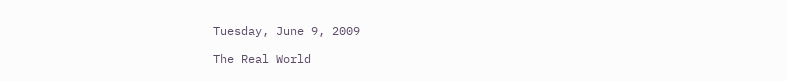Tuesday, June 9, 2009

The Real World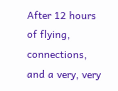After 12 hours of flying, connections, and a very, very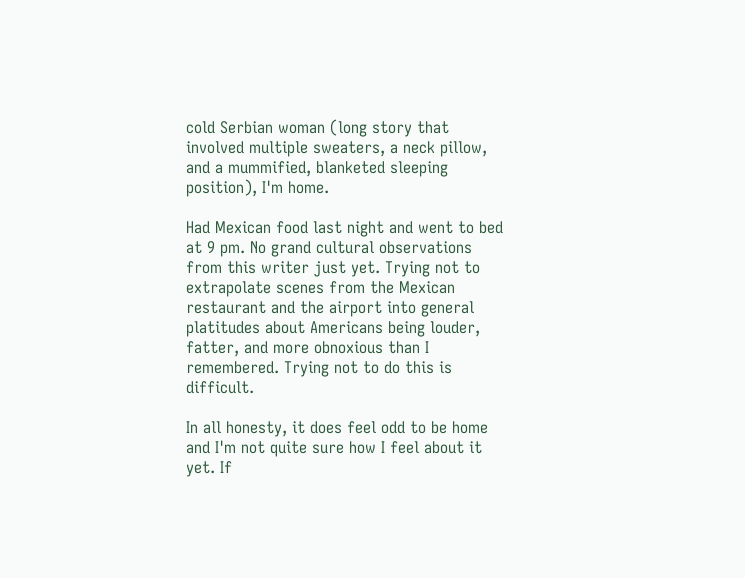cold Serbian woman (long story that involved multiple sweaters, a neck pillow, and a mummified, blanketed sleeping position), I'm home.

Had Mexican food last night and went to bed at 9 pm. No grand cultural observations from this writer just yet. Trying not to extrapolate scenes from the Mexican restaurant and the airport into general platitudes about Americans being louder, fatter, and more obnoxious than I remembered. Trying not to do this is difficult.

In all honesty, it does feel odd to be home and I'm not quite sure how I feel about it yet. If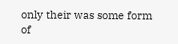only their was some form of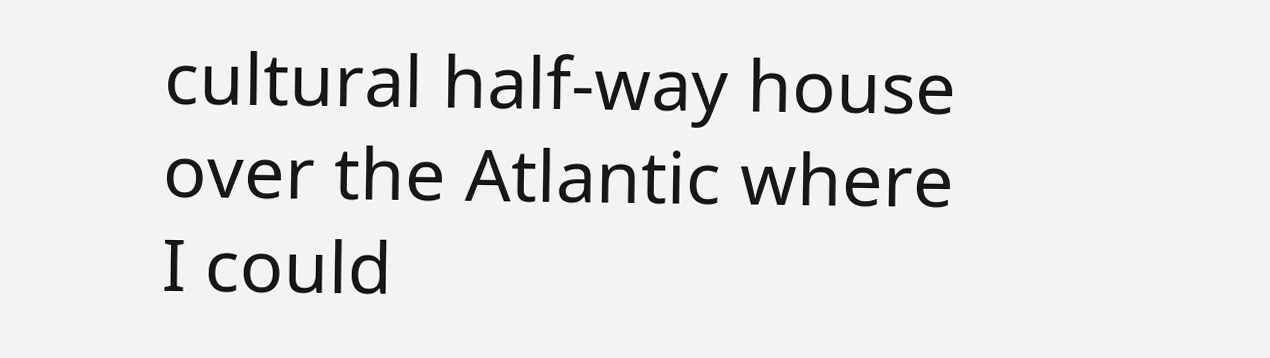cultural half-way house over the Atlantic where I could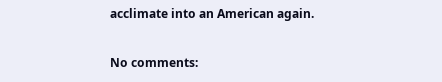acclimate into an American again.

No comments: